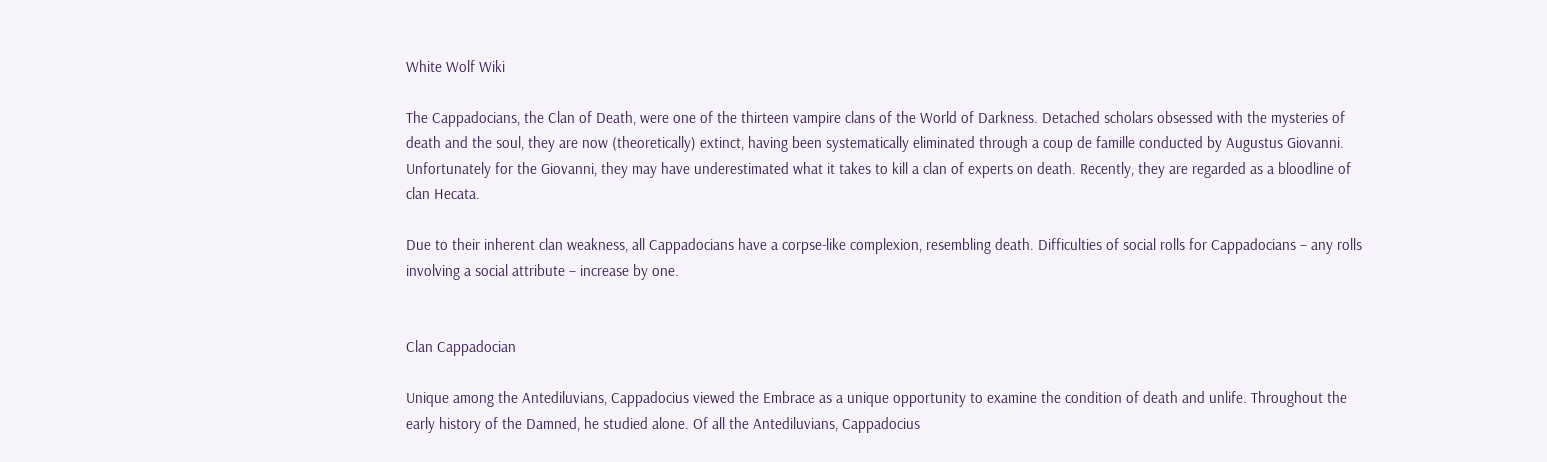White Wolf Wiki

The Cappadocians, the Clan of Death, were one of the thirteen vampire clans of the World of Darkness. Detached scholars obsessed with the mysteries of death and the soul, they are now (theoretically) extinct, having been systematically eliminated through a coup de famille conducted by Augustus Giovanni. Unfortunately for the Giovanni, they may have underestimated what it takes to kill a clan of experts on death. Recently, they are regarded as a bloodline of clan Hecata.

Due to their inherent clan weakness, all Cappadocians have a corpse-like complexion, resembling death. Difficulties of social rolls for Cappadocians – any rolls involving a social attribute – increase by one.


Clan Cappadocian

Unique among the Antediluvians, Cappadocius viewed the Embrace as a unique opportunity to examine the condition of death and unlife. Throughout the early history of the Damned, he studied alone. Of all the Antediluvians, Cappadocius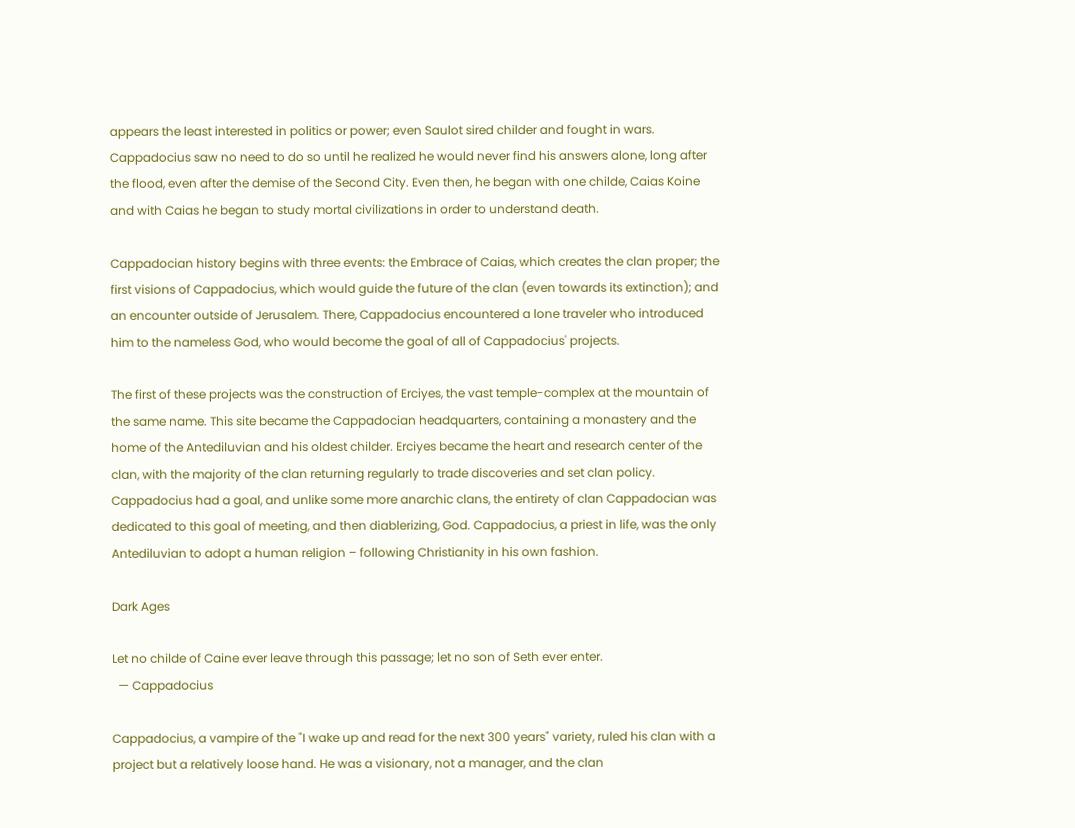appears the least interested in politics or power; even Saulot sired childer and fought in wars. Cappadocius saw no need to do so until he realized he would never find his answers alone, long after the flood, even after the demise of the Second City. Even then, he began with one childe, Caias Koine and with Caias he began to study mortal civilizations in order to understand death.

Cappadocian history begins with three events: the Embrace of Caias, which creates the clan proper; the first visions of Cappadocius, which would guide the future of the clan (even towards its extinction); and an encounter outside of Jerusalem. There, Cappadocius encountered a lone traveler who introduced him to the nameless God, who would become the goal of all of Cappadocius' projects.

The first of these projects was the construction of Erciyes, the vast temple-complex at the mountain of the same name. This site became the Cappadocian headquarters, containing a monastery and the home of the Antediluvian and his oldest childer. Erciyes became the heart and research center of the clan, with the majority of the clan returning regularly to trade discoveries and set clan policy. Cappadocius had a goal, and unlike some more anarchic clans, the entirety of clan Cappadocian was dedicated to this goal of meeting, and then diablerizing, God. Cappadocius, a priest in life, was the only Antediluvian to adopt a human religion – following Christianity in his own fashion.

Dark Ages

Let no childe of Caine ever leave through this passage; let no son of Seth ever enter.
  — Cappadocius

Cappadocius, a vampire of the "I wake up and read for the next 300 years" variety, ruled his clan with a project but a relatively loose hand. He was a visionary, not a manager, and the clan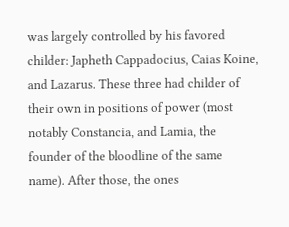was largely controlled by his favored childer: Japheth Cappadocius, Caias Koine, and Lazarus. These three had childer of their own in positions of power (most notably Constancia, and Lamia, the founder of the bloodline of the same name). After those, the ones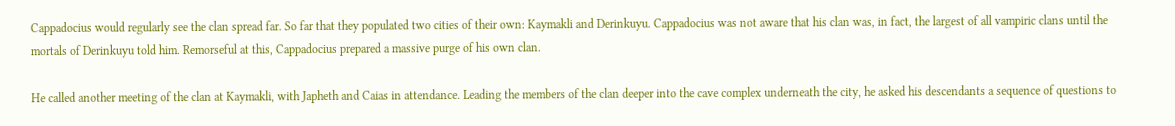Cappadocius would regularly see the clan spread far. So far that they populated two cities of their own: Kaymakli and Derinkuyu. Cappadocius was not aware that his clan was, in fact, the largest of all vampiric clans until the mortals of Derinkuyu told him. Remorseful at this, Cappadocius prepared a massive purge of his own clan.

He called another meeting of the clan at Kaymakli, with Japheth and Caias in attendance. Leading the members of the clan deeper into the cave complex underneath the city, he asked his descendants a sequence of questions to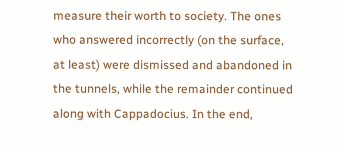measure their worth to society. The ones who answered incorrectly (on the surface, at least) were dismissed and abandoned in the tunnels, while the remainder continued along with Cappadocius. In the end,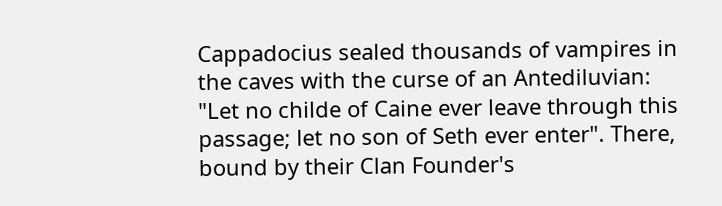Cappadocius sealed thousands of vampires in the caves with the curse of an Antediluvian: "Let no childe of Caine ever leave through this passage; let no son of Seth ever enter". There, bound by their Clan Founder's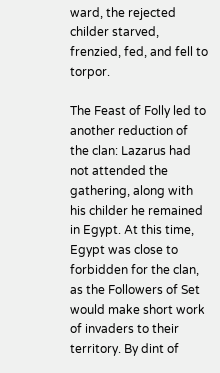ward, the rejected childer starved, frenzied, fed, and fell to torpor.

The Feast of Folly led to another reduction of the clan: Lazarus had not attended the gathering, along with his childer he remained in Egypt. At this time, Egypt was close to forbidden for the clan, as the Followers of Set would make short work of invaders to their territory. By dint of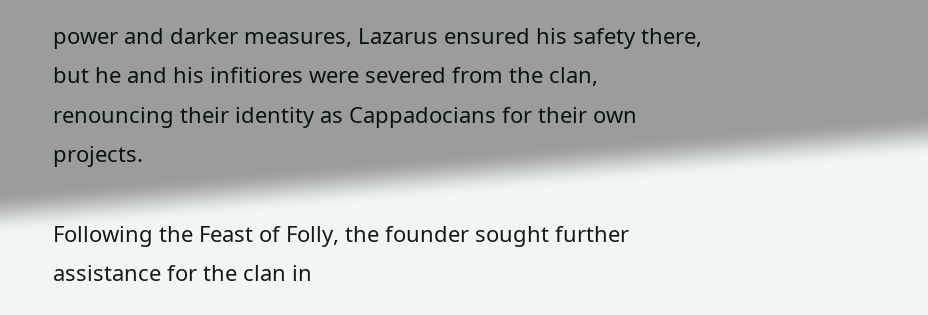power and darker measures, Lazarus ensured his safety there, but he and his infitiores were severed from the clan, renouncing their identity as Cappadocians for their own projects.

Following the Feast of Folly, the founder sought further assistance for the clan in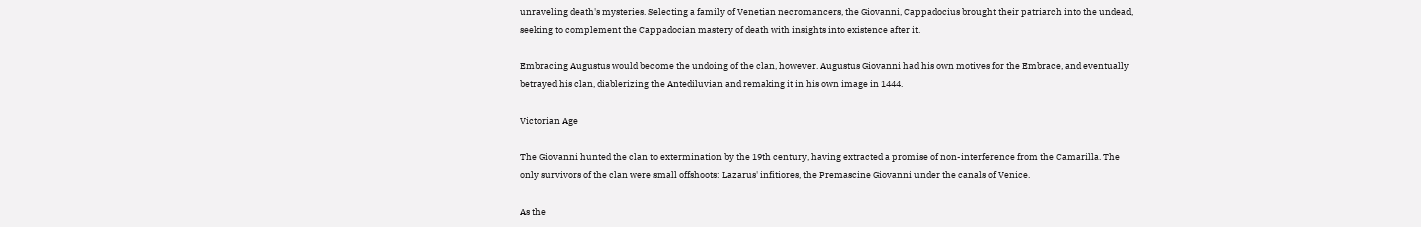unraveling death's mysteries. Selecting a family of Venetian necromancers, the Giovanni, Cappadocius brought their patriarch into the undead, seeking to complement the Cappadocian mastery of death with insights into existence after it.

Embracing Augustus would become the undoing of the clan, however. Augustus Giovanni had his own motives for the Embrace, and eventually betrayed his clan, diablerizing the Antediluvian and remaking it in his own image in 1444.

Victorian Age

The Giovanni hunted the clan to extermination by the 19th century, having extracted a promise of non-interference from the Camarilla. The only survivors of the clan were small offshoots: Lazarus' infitiores, the Premascine Giovanni under the canals of Venice.

As the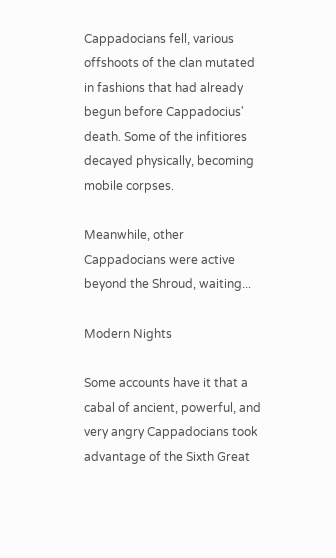Cappadocians fell, various offshoots of the clan mutated in fashions that had already begun before Cappadocius' death. Some of the infitiores decayed physically, becoming mobile corpses.

Meanwhile, other Cappadocians were active beyond the Shroud, waiting...

Modern Nights

Some accounts have it that a cabal of ancient, powerful, and very angry Cappadocians took advantage of the Sixth Great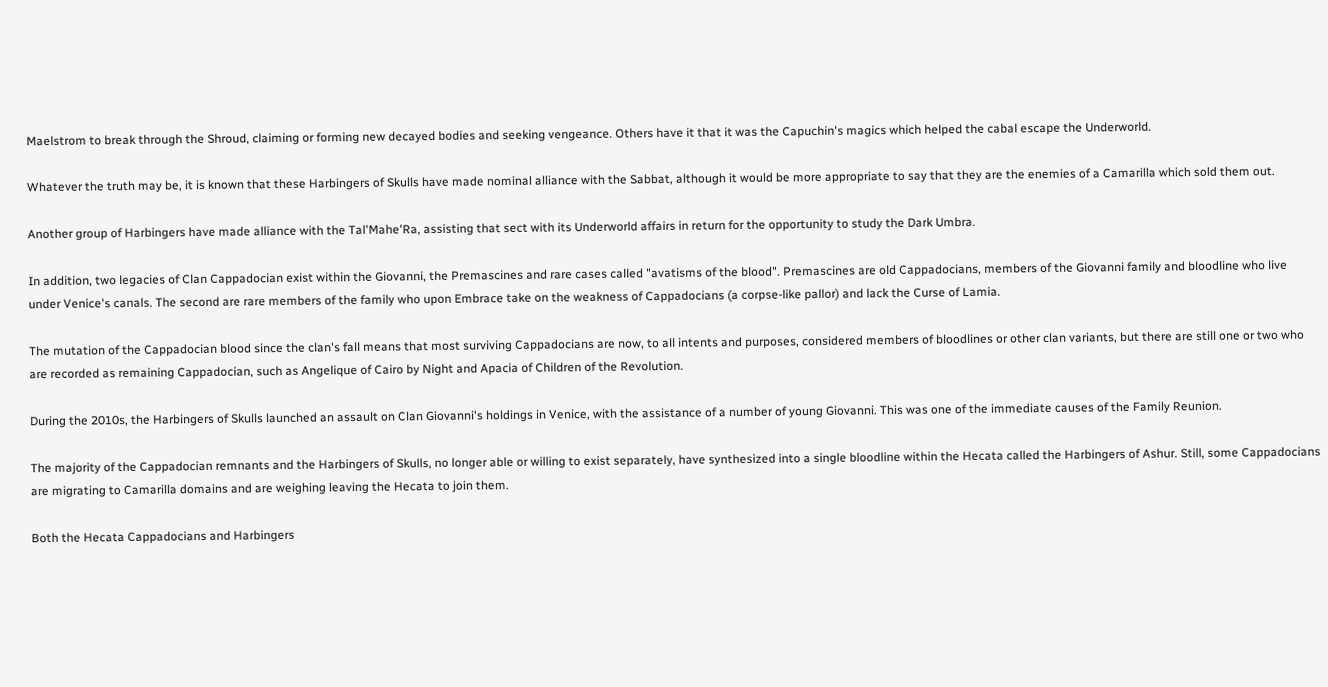Maelstrom to break through the Shroud, claiming or forming new decayed bodies and seeking vengeance. Others have it that it was the Capuchin's magics which helped the cabal escape the Underworld.

Whatever the truth may be, it is known that these Harbingers of Skulls have made nominal alliance with the Sabbat, although it would be more appropriate to say that they are the enemies of a Camarilla which sold them out.

Another group of Harbingers have made alliance with the Tal'Mahe'Ra, assisting that sect with its Underworld affairs in return for the opportunity to study the Dark Umbra.

In addition, two legacies of Clan Cappadocian exist within the Giovanni, the Premascines and rare cases called "avatisms of the blood". Premascines are old Cappadocians, members of the Giovanni family and bloodline who live under Venice's canals. The second are rare members of the family who upon Embrace take on the weakness of Cappadocians (a corpse-like pallor) and lack the Curse of Lamia.

The mutation of the Cappadocian blood since the clan's fall means that most surviving Cappadocians are now, to all intents and purposes, considered members of bloodlines or other clan variants, but there are still one or two who are recorded as remaining Cappadocian, such as Angelique of Cairo by Night and Apacia of Children of the Revolution.

During the 2010s, the Harbingers of Skulls launched an assault on Clan Giovanni's holdings in Venice, with the assistance of a number of young Giovanni. This was one of the immediate causes of the Family Reunion.

The majority of the Cappadocian remnants and the Harbingers of Skulls, no longer able or willing to exist separately, have synthesized into a single bloodline within the Hecata called the Harbingers of Ashur. Still, some Cappadocians are migrating to Camarilla domains and are weighing leaving the Hecata to join them.

Both the Hecata Cappadocians and Harbingers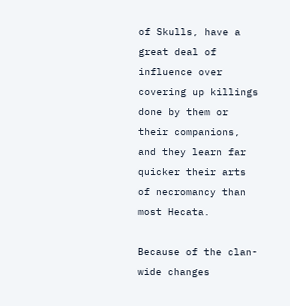of Skulls, have a great deal of influence over covering up killings done by them or their companions, and they learn far quicker their arts of necromancy than most Hecata.

Because of the clan-wide changes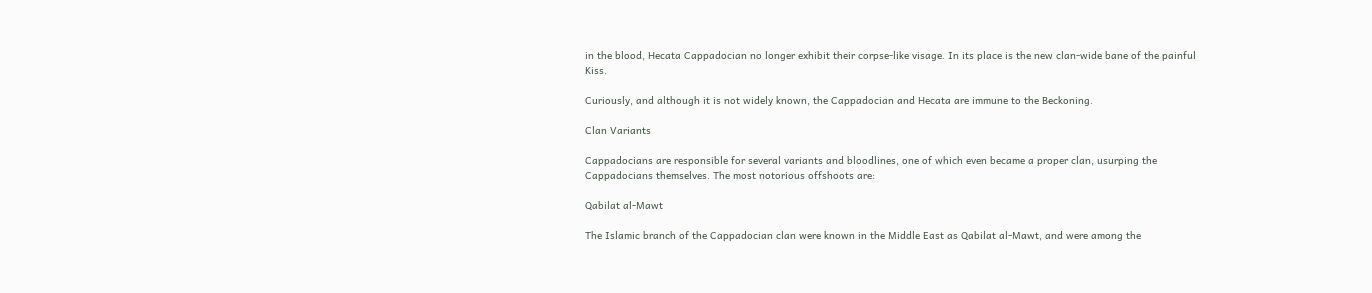in the blood, Hecata Cappadocian no longer exhibit their corpse-like visage. In its place is the new clan-wide bane of the painful Kiss.

Curiously, and although it is not widely known, the Cappadocian and Hecata are immune to the Beckoning.

Clan Variants

Cappadocians are responsible for several variants and bloodlines, one of which even became a proper clan, usurping the Cappadocians themselves. The most notorious offshoots are:

Qabilat al-Mawt

The Islamic branch of the Cappadocian clan were known in the Middle East as Qabilat al-Mawt, and were among the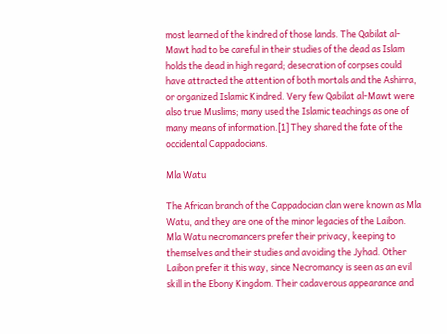most learned of the kindred of those lands. The Qabilat al-Mawt had to be careful in their studies of the dead as Islam holds the dead in high regard; desecration of corpses could have attracted the attention of both mortals and the Ashirra, or organized Islamic Kindred. Very few Qabilat al-Mawt were also true Muslims; many used the Islamic teachings as one of many means of information.[1] They shared the fate of the occidental Cappadocians.

Mla Watu

The African branch of the Cappadocian clan were known as Mla Watu, and they are one of the minor legacies of the Laibon. Mla Watu necromancers prefer their privacy, keeping to themselves and their studies and avoiding the Jyhad. Other Laibon prefer it this way, since Necromancy is seen as an evil skill in the Ebony Kingdom. Their cadaverous appearance and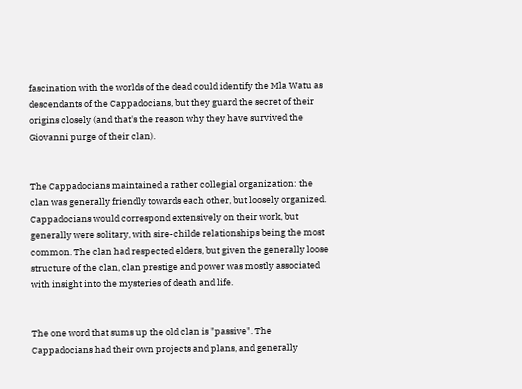fascination with the worlds of the dead could identify the Mla Watu as descendants of the Cappadocians, but they guard the secret of their origins closely (and that's the reason why they have survived the Giovanni purge of their clan).


The Cappadocians maintained a rather collegial organization: the clan was generally friendly towards each other, but loosely organized. Cappadocians would correspond extensively on their work, but generally were solitary, with sire-childe relationships being the most common. The clan had respected elders, but given the generally loose structure of the clan, clan prestige and power was mostly associated with insight into the mysteries of death and life.


The one word that sums up the old clan is "passive". The Cappadocians had their own projects and plans, and generally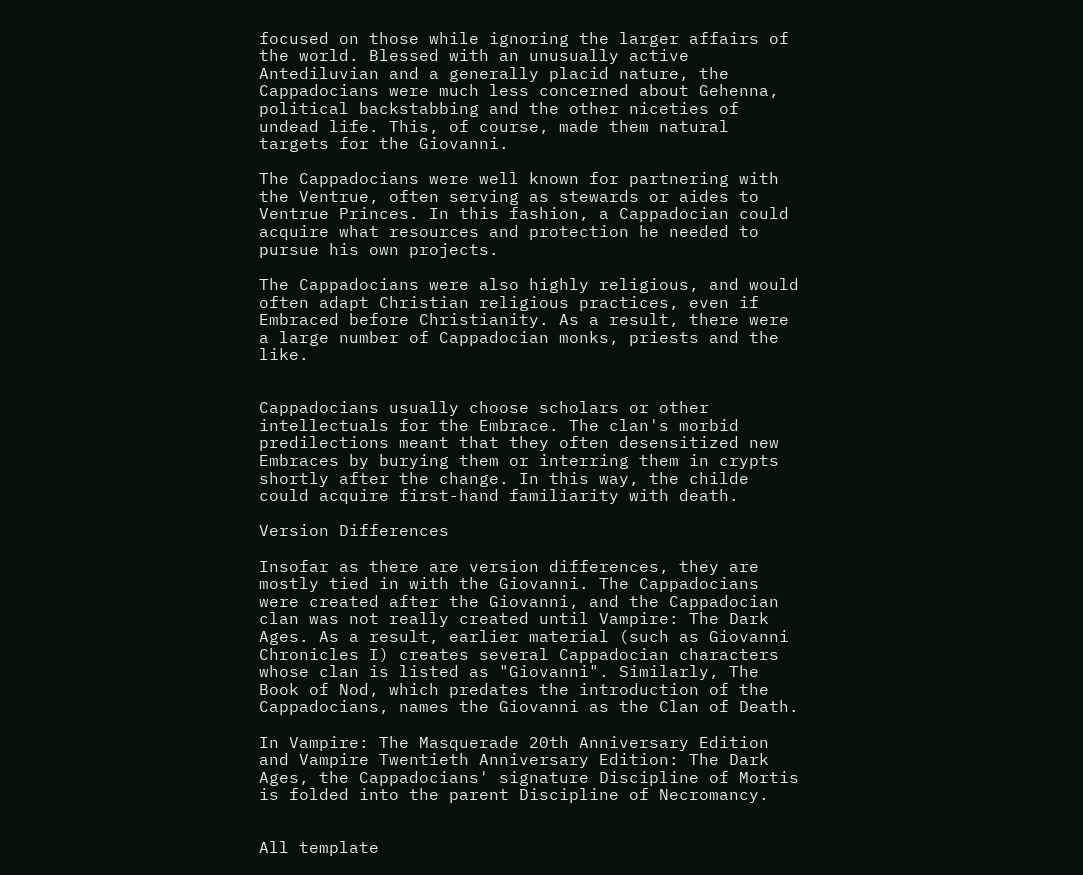focused on those while ignoring the larger affairs of the world. Blessed with an unusually active Antediluvian and a generally placid nature, the Cappadocians were much less concerned about Gehenna, political backstabbing and the other niceties of undead life. This, of course, made them natural targets for the Giovanni.

The Cappadocians were well known for partnering with the Ventrue, often serving as stewards or aides to Ventrue Princes. In this fashion, a Cappadocian could acquire what resources and protection he needed to pursue his own projects.

The Cappadocians were also highly religious, and would often adapt Christian religious practices, even if Embraced before Christianity. As a result, there were a large number of Cappadocian monks, priests and the like.


Cappadocians usually choose scholars or other intellectuals for the Embrace. The clan's morbid predilections meant that they often desensitized new Embraces by burying them or interring them in crypts shortly after the change. In this way, the childe could acquire first-hand familiarity with death.

Version Differences

Insofar as there are version differences, they are mostly tied in with the Giovanni. The Cappadocians were created after the Giovanni, and the Cappadocian clan was not really created until Vampire: The Dark Ages. As a result, earlier material (such as Giovanni Chronicles I) creates several Cappadocian characters whose clan is listed as "Giovanni". Similarly, The Book of Nod, which predates the introduction of the Cappadocians, names the Giovanni as the Clan of Death.

In Vampire: The Masquerade 20th Anniversary Edition and Vampire Twentieth Anniversary Edition: The Dark Ages, the Cappadocians' signature Discipline of Mortis is folded into the parent Discipline of Necromancy.


All template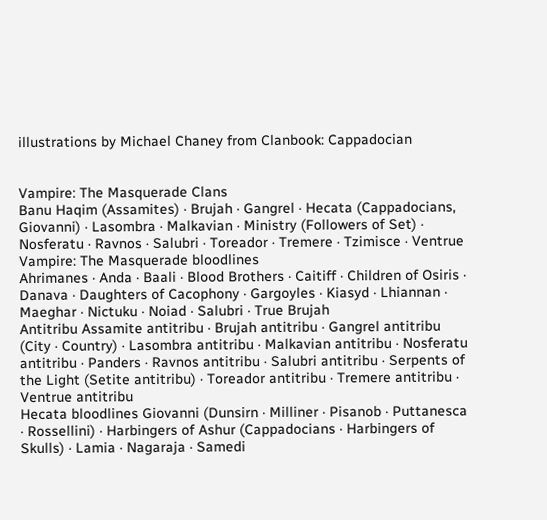illustrations by Michael Chaney from Clanbook: Cappadocian


Vampire: The Masquerade Clans
Banu Haqim (Assamites) · Brujah · Gangrel · Hecata (Cappadocians, Giovanni) · Lasombra · Malkavian · Ministry (Followers of Set) · Nosferatu · Ravnos · Salubri · Toreador · Tremere · Tzimisce · Ventrue
Vampire: The Masquerade bloodlines
Ahrimanes · Anda · Baali · Blood Brothers · Caitiff · Children of Osiris · Danava · Daughters of Cacophony · Gargoyles · Kiasyd · Lhiannan · Maeghar · Nictuku · Noiad · Salubri · True Brujah
Antitribu Assamite antitribu · Brujah antitribu · Gangrel antitribu (City · Country) · Lasombra antitribu · Malkavian antitribu · Nosferatu antitribu · Panders · Ravnos antitribu · Salubri antitribu · Serpents of the Light (Setite antitribu) · Toreador antitribu · Tremere antitribu · Ventrue antitribu
Hecata bloodlines Giovanni (Dunsirn · Milliner · Pisanob · Puttanesca · Rossellini) · Harbingers of Ashur (Cappadocians · Harbingers of Skulls) · Lamia · Nagaraja · Samedi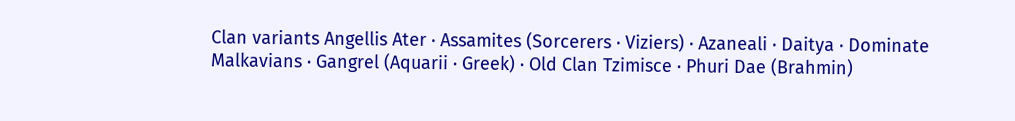Clan variants Angellis Ater · Assamites (Sorcerers · Viziers) · Azaneali · Daitya · Dominate Malkavians · Gangrel (Aquarii · Greek) · Old Clan Tzimisce · Phuri Dae (Brahmin)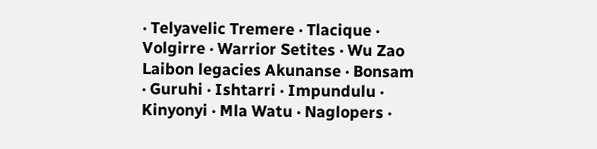· Telyavelic Tremere · Tlacique · Volgirre · Warrior Setites · Wu Zao
Laibon legacies Akunanse · Bonsam · Guruhi · Ishtarri · Impundulu · Kinyonyi · Mla Watu · Naglopers ·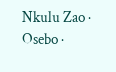Nkulu Zao · Osebo ·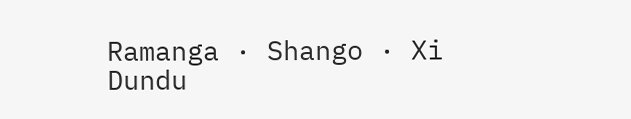Ramanga · Shango · Xi Dundu